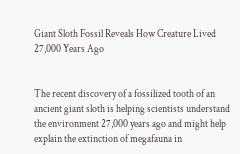Giant Sloth Fossil Reveals How Creature Lived 27,000 Years Ago


The recent discovery of a fossilized tooth of an ancient giant sloth is helping scientists understand the environment 27,000 years ago and might help explain the extinction of megafauna in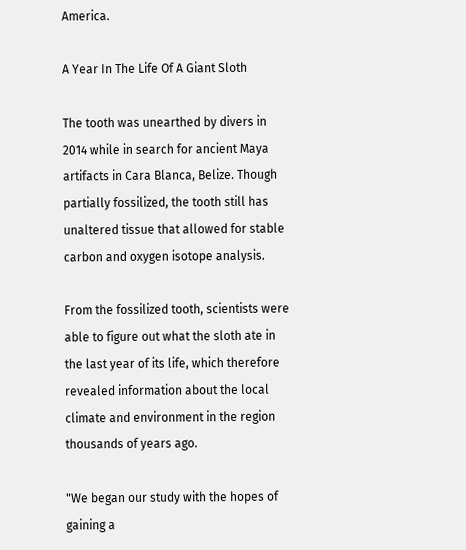America.

A Year In The Life Of A Giant Sloth

The tooth was unearthed by divers in 2014 while in search for ancient Maya artifacts in Cara Blanca, Belize. Though partially fossilized, the tooth still has unaltered tissue that allowed for stable carbon and oxygen isotope analysis.

From the fossilized tooth, scientists were able to figure out what the sloth ate in the last year of its life, which therefore revealed information about the local climate and environment in the region thousands of years ago.

"We began our study with the hopes of gaining a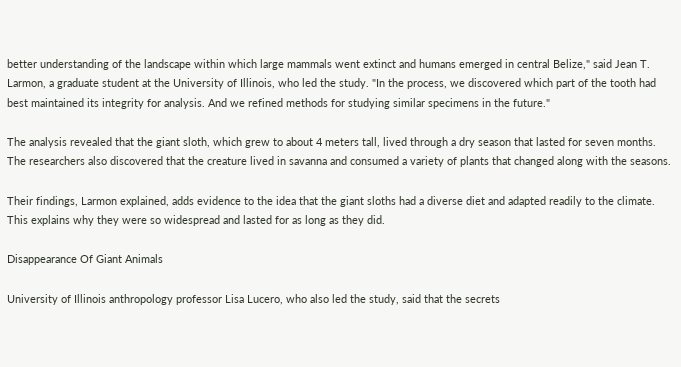better understanding of the landscape within which large mammals went extinct and humans emerged in central Belize," said Jean T. Larmon, a graduate student at the University of Illinois, who led the study. "In the process, we discovered which part of the tooth had best maintained its integrity for analysis. And we refined methods for studying similar specimens in the future."

The analysis revealed that the giant sloth, which grew to about 4 meters tall, lived through a dry season that lasted for seven months. The researchers also discovered that the creature lived in savanna and consumed a variety of plants that changed along with the seasons.

Their findings, Larmon explained, adds evidence to the idea that the giant sloths had a diverse diet and adapted readily to the climate. This explains why they were so widespread and lasted for as long as they did.

Disappearance Of Giant Animals

University of Illinois anthropology professor Lisa Lucero, who also led the study, said that the secrets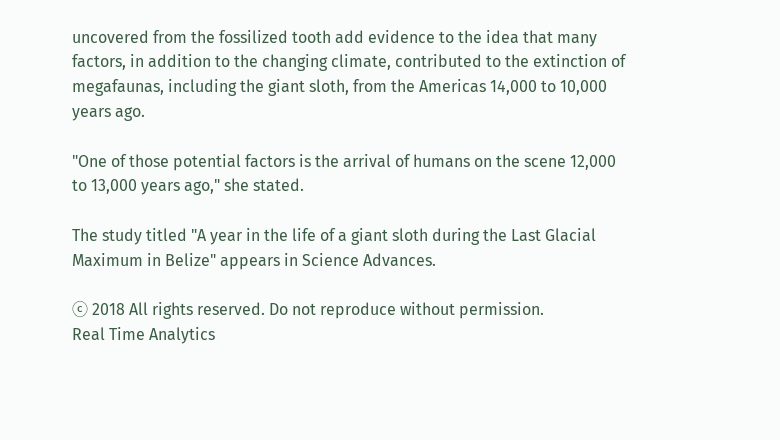uncovered from the fossilized tooth add evidence to the idea that many factors, in addition to the changing climate, contributed to the extinction of megafaunas, including the giant sloth, from the Americas 14,000 to 10,000 years ago.

"One of those potential factors is the arrival of humans on the scene 12,000 to 13,000 years ago," she stated.

The study titled "A year in the life of a giant sloth during the Last Glacial Maximum in Belize" appears in Science Advances.

ⓒ 2018 All rights reserved. Do not reproduce without permission.
Real Time Analytics